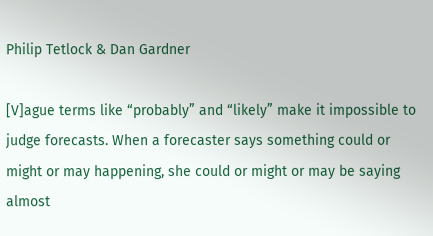Philip Tetlock & Dan Gardner

[V]ague terms like “probably” and “likely” make it impossible to judge forecasts. When a forecaster says something could or might or may happening, she could or might or may be saying almost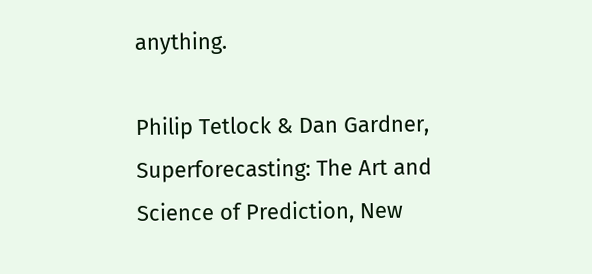anything.

Philip Tetlock & Dan Gardner, Superforecasting: The Art and Science of Prediction, New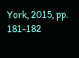York, 2015, pp. 181-182